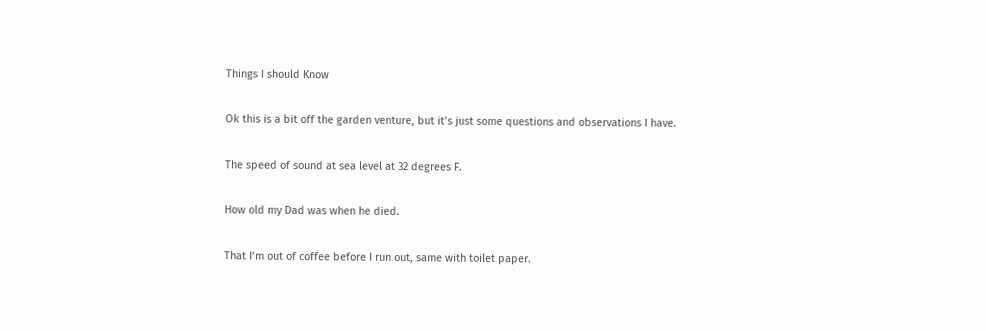Things I should Know

Ok this is a bit off the garden venture, but it’s just some questions and observations I have.

The speed of sound at sea level at 32 degrees F.

How old my Dad was when he died.

That I’m out of coffee before I run out, same with toilet paper.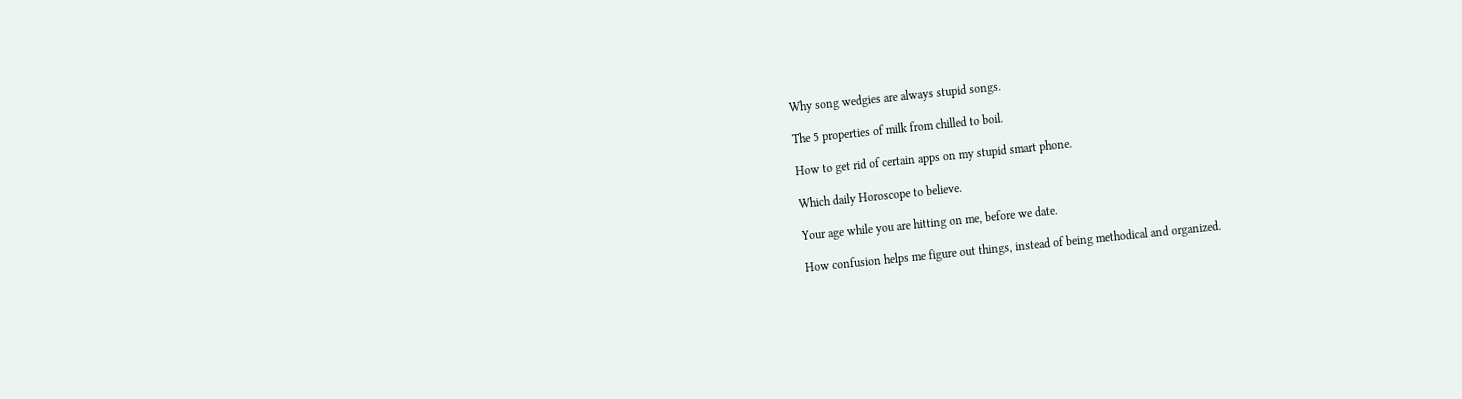Why song wedgies are always stupid songs.

The 5 properties of milk from chilled to boil.

How to get rid of certain apps on my stupid smart phone.

Which daily Horoscope to believe.

Your age while you are hitting on me, before we date.

How confusion helps me figure out things, instead of being methodical and organized.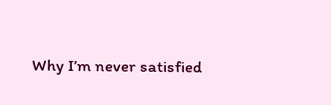Why I’m never satisfied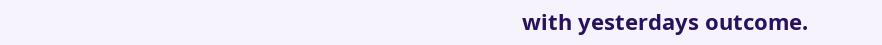with yesterdays outcome.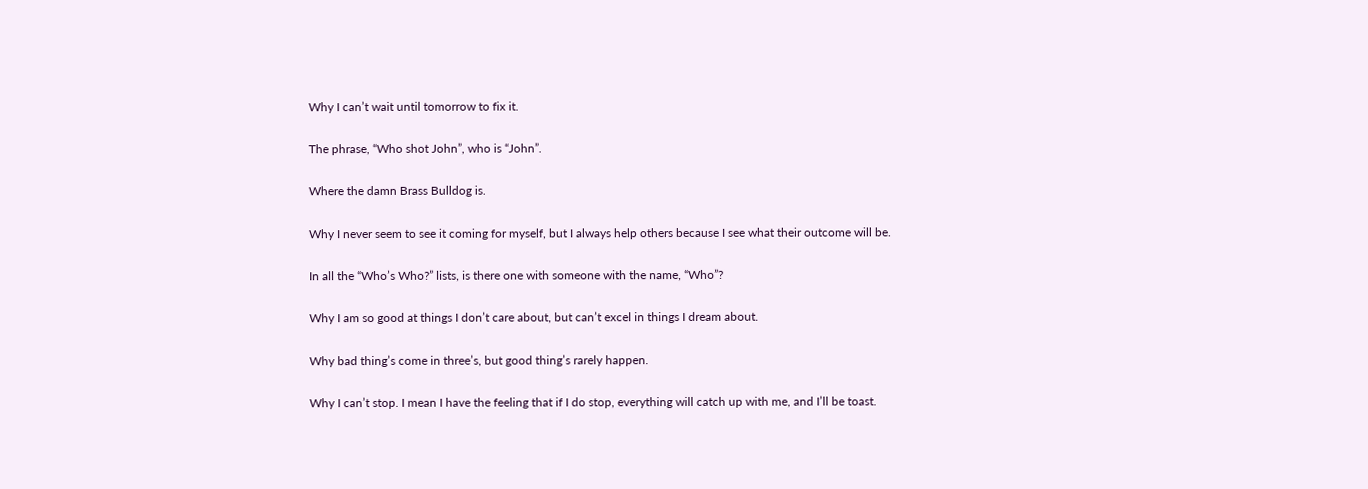Why I can’t wait until tomorrow to fix it.

The phrase, “Who shot John”, who is “John”.

Where the damn Brass Bulldog is.

Why I never seem to see it coming for myself, but I always help others because I see what their outcome will be.

In all the “Who’s Who?” lists, is there one with someone with the name, “Who”?

Why I am so good at things I don’t care about, but can’t excel in things I dream about.

Why bad thing’s come in three’s, but good thing’s rarely happen.

Why I can’t stop. I mean I have the feeling that if I do stop, everything will catch up with me, and I’ll be toast.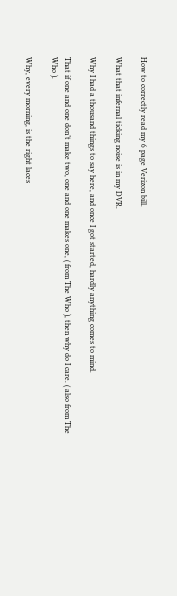How to correctly read my 6 page Verizon bill.

What that infernal ticking noise is in my DVR.

Why I had a thousand things to say here, and once I got started, hardly anything comes to mind.

That if one and one don’t make two, one and one makes one, ( from The Who ), then why do I care. ( also from The Who ).

Why, every morning, is the right laces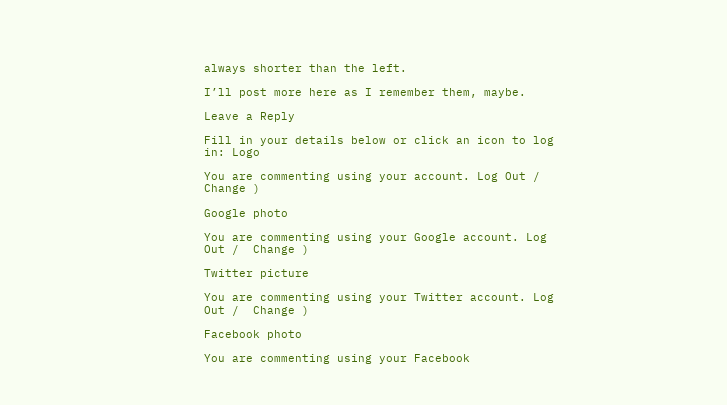always shorter than the left.

I’ll post more here as I remember them, maybe.

Leave a Reply

Fill in your details below or click an icon to log in: Logo

You are commenting using your account. Log Out /  Change )

Google photo

You are commenting using your Google account. Log Out /  Change )

Twitter picture

You are commenting using your Twitter account. Log Out /  Change )

Facebook photo

You are commenting using your Facebook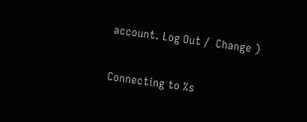account. Log Out /  Change )

Connecting to %s